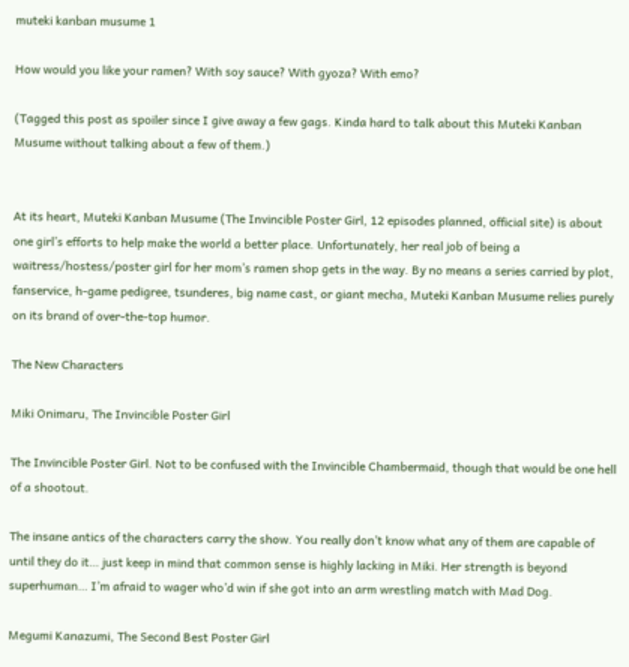muteki kanban musume 1

How would you like your ramen? With soy sauce? With gyoza? With emo?

(Tagged this post as spoiler since I give away a few gags. Kinda hard to talk about this Muteki Kanban Musume without talking about a few of them.)


At its heart, Muteki Kanban Musume (The Invincible Poster Girl, 12 episodes planned, official site) is about one girl’s efforts to help make the world a better place. Unfortunately, her real job of being a waitress/hostess/poster girl for her mom’s ramen shop gets in the way. By no means a series carried by plot, fanservice, h-game pedigree, tsunderes, big name cast, or giant mecha, Muteki Kanban Musume relies purely on its brand of over-the-top humor.

The New Characters

Miki Onimaru, The Invincible Poster Girl

The Invincible Poster Girl. Not to be confused with the Invincible Chambermaid, though that would be one hell of a shootout.

The insane antics of the characters carry the show. You really don’t know what any of them are capable of until they do it… just keep in mind that common sense is highly lacking in Miki. Her strength is beyond superhuman… I’m afraid to wager who’d win if she got into an arm wrestling match with Mad Dog.

Megumi Kanazumi, The Second Best Poster Girl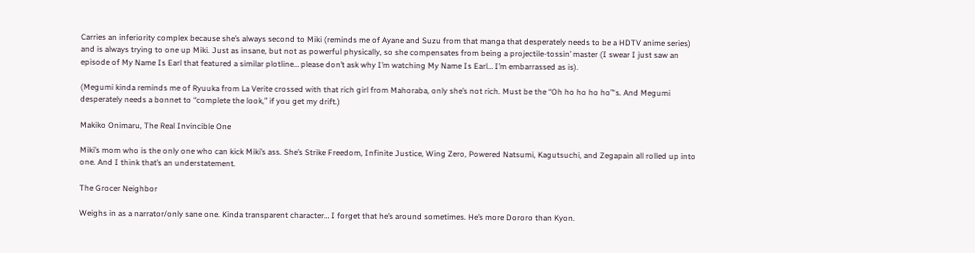Carries an inferiority complex because she’s always second to Miki (reminds me of Ayane and Suzu from that manga that desperately needs to be a HDTV anime series) and is always trying to one up Miki. Just as insane, but not as powerful physically, so she compensates from being a projectile-tossin’ master (I swear I just saw an episode of My Name Is Earl that featured a similar plotline… please don’t ask why I’m watching My Name Is Earl… I’m embarrassed as is).

(Megumi kinda reminds me of Ryuuka from La Verite crossed with that rich girl from Mahoraba, only she’s not rich. Must be the “Oh ho ho ho ho”‘s. And Megumi desperately needs a bonnet to “complete the look,” if you get my drift.)

Makiko Onimaru, The Real Invincible One

Miki’s mom who is the only one who can kick Miki’s ass. She’s Strike Freedom, Infinite Justice, Wing Zero, Powered Natsumi, Kagutsuchi, and Zegapain all rolled up into one. And I think that’s an understatement.

The Grocer Neighbor

Weighs in as a narrator/only sane one. Kinda transparent character… I forget that he’s around sometimes. He’s more Dororo than Kyon.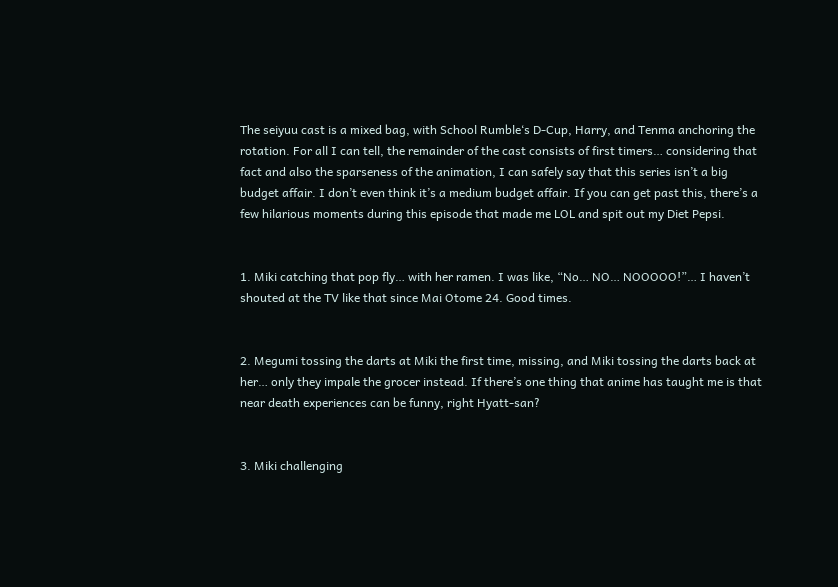The seiyuu cast is a mixed bag, with School Rumble‘s D-Cup, Harry, and Tenma anchoring the rotation. For all I can tell, the remainder of the cast consists of first timers… considering that fact and also the sparseness of the animation, I can safely say that this series isn’t a big budget affair. I don’t even think it’s a medium budget affair. If you can get past this, there’s a few hilarious moments during this episode that made me LOL and spit out my Diet Pepsi.


1. Miki catching that pop fly… with her ramen. I was like, “No… NO… NOOOOO!”… I haven’t shouted at the TV like that since Mai Otome 24. Good times.


2. Megumi tossing the darts at Miki the first time, missing, and Miki tossing the darts back at her… only they impale the grocer instead. If there’s one thing that anime has taught me is that near death experiences can be funny, right Hyatt-san?


3. Miki challenging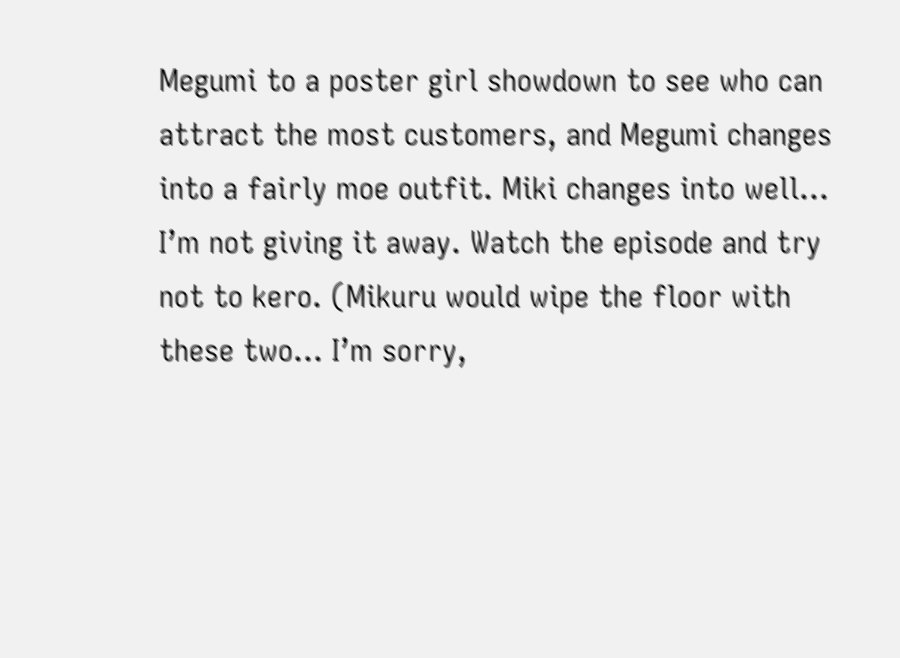Megumi to a poster girl showdown to see who can attract the most customers, and Megumi changes into a fairly moe outfit. Miki changes into well… I’m not giving it away. Watch the episode and try not to kero. (Mikuru would wipe the floor with these two… I’m sorry,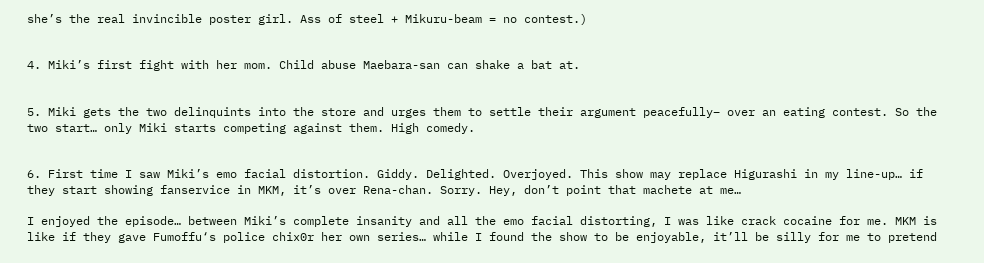she’s the real invincible poster girl. Ass of steel + Mikuru-beam = no contest.)


4. Miki’s first fight with her mom. Child abuse Maebara-san can shake a bat at.


5. Miki gets the two delinquints into the store and urges them to settle their argument peacefully– over an eating contest. So the two start… only Miki starts competing against them. High comedy.


6. First time I saw Miki’s emo facial distortion. Giddy. Delighted. Overjoyed. This show may replace Higurashi in my line-up… if they start showing fanservice in MKM, it’s over Rena-chan. Sorry. Hey, don’t point that machete at me…

I enjoyed the episode… between Miki’s complete insanity and all the emo facial distorting, I was like crack cocaine for me. MKM is like if they gave Fumoffu‘s police chix0r her own series… while I found the show to be enjoyable, it’ll be silly for me to pretend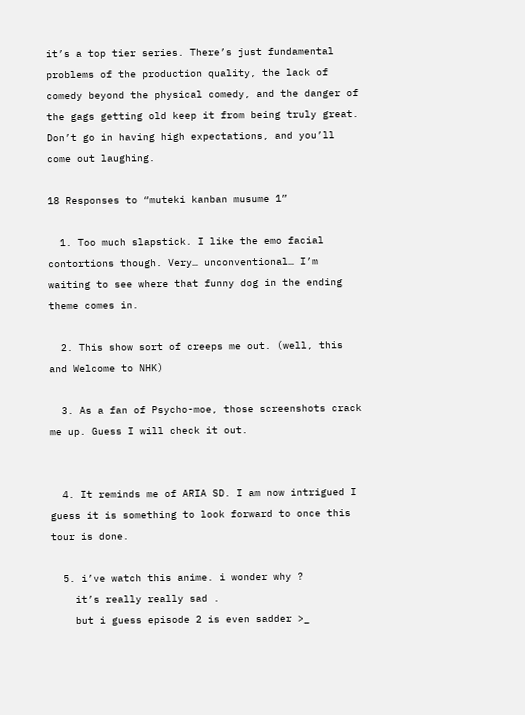it’s a top tier series. There’s just fundamental problems of the production quality, the lack of comedy beyond the physical comedy, and the danger of the gags getting old keep it from being truly great. Don’t go in having high expectations, and you’ll come out laughing.

18 Responses to “muteki kanban musume 1”

  1. Too much slapstick. I like the emo facial contortions though. Very… unconventional… I’m waiting to see where that funny dog in the ending theme comes in.

  2. This show sort of creeps me out. (well, this and Welcome to NHK)

  3. As a fan of Psycho-moe, those screenshots crack me up. Guess I will check it out.


  4. It reminds me of ARIA SD. I am now intrigued I guess it is something to look forward to once this tour is done.

  5. i’ve watch this anime. i wonder why ?
    it’s really really sad .
    but i guess episode 2 is even sadder >_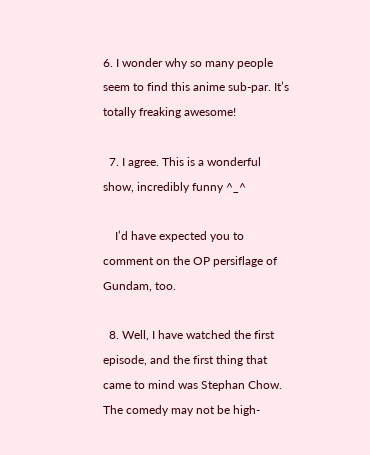6. I wonder why so many people seem to find this anime sub-par. It’s totally freaking awesome!

  7. I agree. This is a wonderful show, incredibly funny ^_^

    I’d have expected you to comment on the OP persiflage of Gundam, too.

  8. Well, I have watched the first episode, and the first thing that came to mind was Stephan Chow. The comedy may not be high-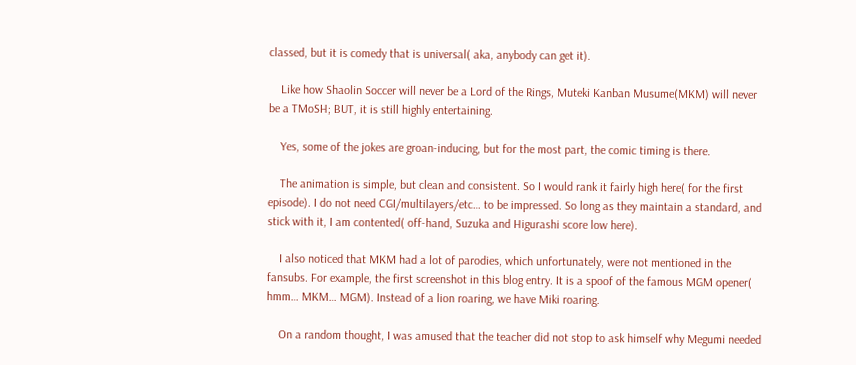classed, but it is comedy that is universal( aka, anybody can get it).

    Like how Shaolin Soccer will never be a Lord of the Rings, Muteki Kanban Musume(MKM) will never be a TMoSH; BUT, it is still highly entertaining.

    Yes, some of the jokes are groan-inducing, but for the most part, the comic timing is there.

    The animation is simple, but clean and consistent. So I would rank it fairly high here( for the first episode). I do not need CGI/multilayers/etc… to be impressed. So long as they maintain a standard, and stick with it, I am contented( off-hand, Suzuka and Higurashi score low here).

    I also noticed that MKM had a lot of parodies, which unfortunately, were not mentioned in the fansubs. For example, the first screenshot in this blog entry. It is a spoof of the famous MGM opener( hmm… MKM… MGM). Instead of a lion roaring, we have Miki roaring.

    On a random thought, I was amused that the teacher did not stop to ask himself why Megumi needed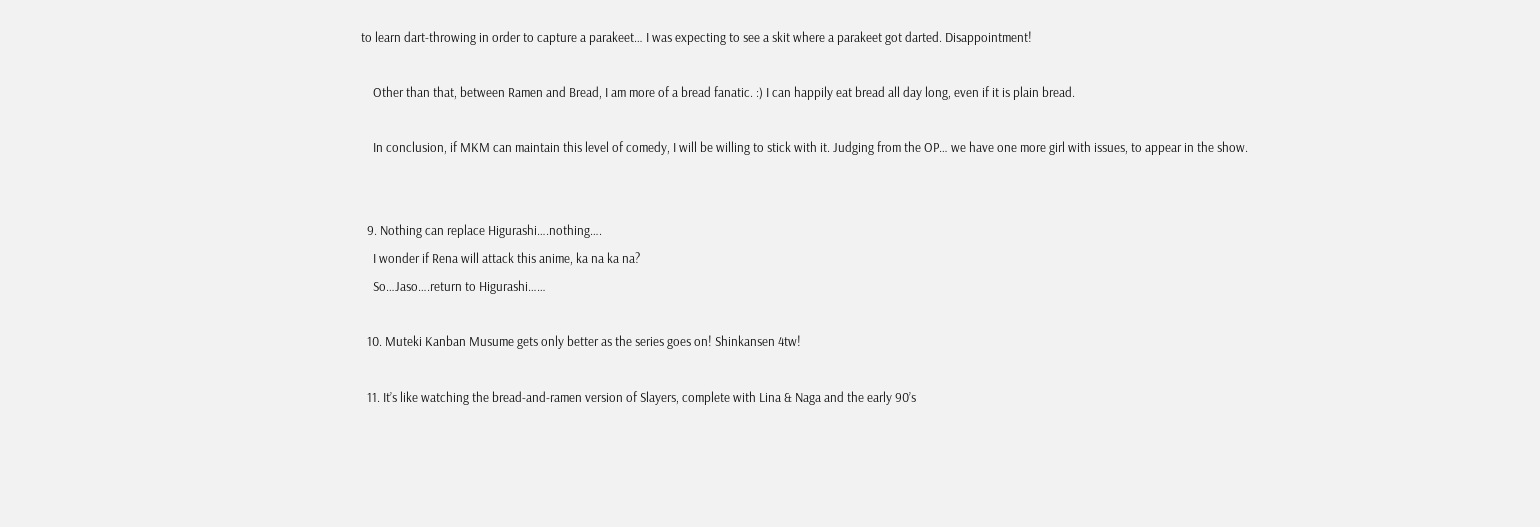to learn dart-throwing in order to capture a parakeet… I was expecting to see a skit where a parakeet got darted. Disappointment!

    Other than that, between Ramen and Bread, I am more of a bread fanatic. :) I can happily eat bread all day long, even if it is plain bread.

    In conclusion, if MKM can maintain this level of comedy, I will be willing to stick with it. Judging from the OP… we have one more girl with issues, to appear in the show.


  9. Nothing can replace Higurashi….nothing….
    I wonder if Rena will attack this anime, ka na ka na?
    So…Jaso….return to Higurashi……

  10. Muteki Kanban Musume gets only better as the series goes on! Shinkansen 4tw!

  11. It’s like watching the bread-and-ramen version of Slayers, complete with Lina & Naga and the early 90’s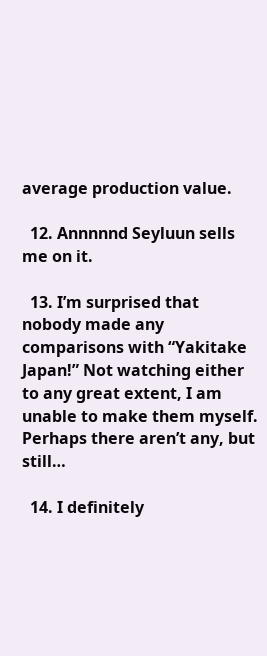average production value.

  12. Annnnnd Seyluun sells me on it.

  13. I’m surprised that nobody made any comparisons with “Yakitake Japan!” Not watching either to any great extent, I am unable to make them myself. Perhaps there aren’t any, but still…

  14. I definitely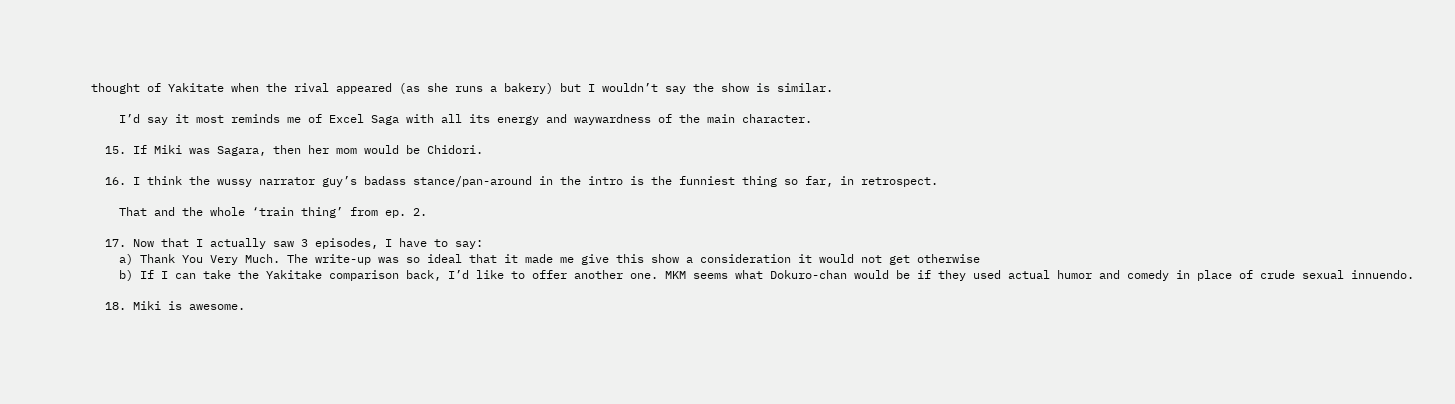thought of Yakitate when the rival appeared (as she runs a bakery) but I wouldn’t say the show is similar.

    I’d say it most reminds me of Excel Saga with all its energy and waywardness of the main character.

  15. If Miki was Sagara, then her mom would be Chidori.

  16. I think the wussy narrator guy’s badass stance/pan-around in the intro is the funniest thing so far, in retrospect.

    That and the whole ‘train thing’ from ep. 2.

  17. Now that I actually saw 3 episodes, I have to say:
    a) Thank You Very Much. The write-up was so ideal that it made me give this show a consideration it would not get otherwise
    b) If I can take the Yakitake comparison back, I’d like to offer another one. MKM seems what Dokuro-chan would be if they used actual humor and comedy in place of crude sexual innuendo.

  18. Miki is awesome.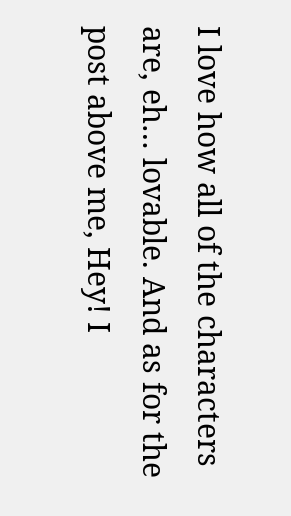I love how all of the characters are, eh… lovable. And as for the post above me, Hey! I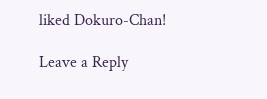liked Dokuro-Chan!

Leave a Reply